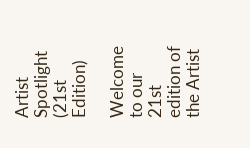Artist Spotlight (21st Edition)

Welcome to our 21st edition of the Artist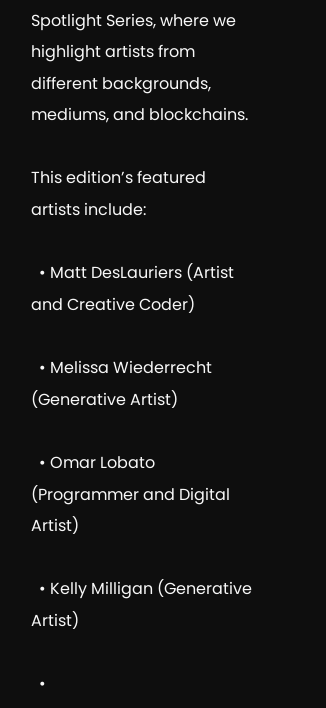Spotlight Series, where we highlight artists from different backgrounds, mediums, and blockchains.

This edition’s featured artists include:

  • Matt DesLauriers (Artist and Creative Coder)

  • Melissa Wiederrecht (Generative Artist)

  • Omar Lobato (Programmer and Digital Artist)

  • Kelly Milligan (Generative Artist)

  •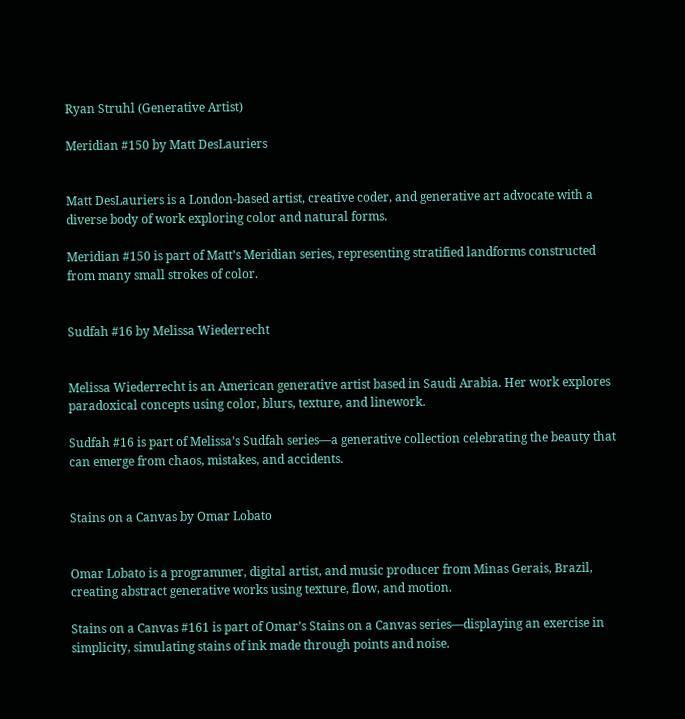Ryan Struhl (Generative Artist)

Meridian #150 by Matt DesLauriers


Matt DesLauriers is a London-based artist, creative coder, and generative art advocate with a diverse body of work exploring color and natural forms.

Meridian #150 is part of Matt’s Meridian series, representing stratified landforms constructed from many small strokes of color.


Sudfah #16 by Melissa Wiederrecht


Melissa Wiederrecht is an American generative artist based in Saudi Arabia. Her work explores paradoxical concepts using color, blurs, texture, and linework.

Sudfah #16 is part of Melissa’s Sudfah series—a generative collection celebrating the beauty that can emerge from chaos, mistakes, and accidents.


Stains on a Canvas by Omar Lobato


Omar Lobato is a programmer, digital artist, and music producer from Minas Gerais, Brazil, creating abstract generative works using texture, flow, and motion.

Stains on a Canvas #161 is part of Omar’s Stains on a Canvas series—displaying an exercise in simplicity, simulating stains of ink made through points and noise.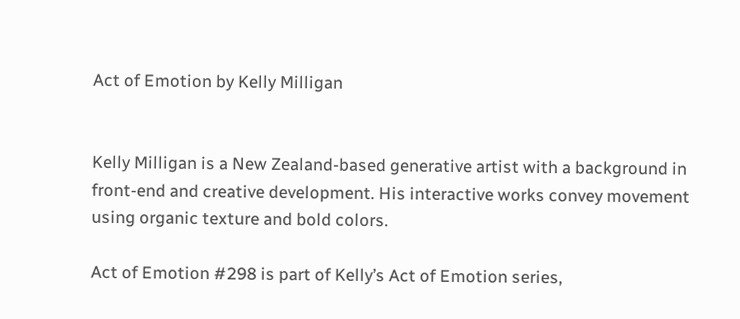Act of Emotion by Kelly Milligan


Kelly Milligan is a New Zealand-based generative artist with a background in front-end and creative development. His interactive works convey movement using organic texture and bold colors.

Act of Emotion #298 is part of Kelly’s Act of Emotion series,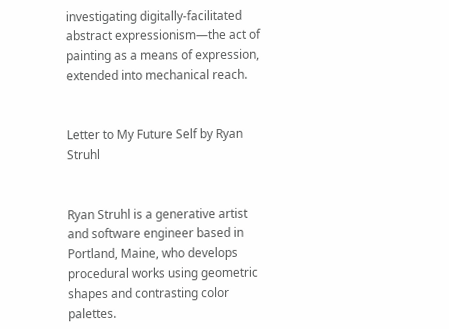investigating digitally-facilitated abstract expressionism—the act of painting as a means of expression, extended into mechanical reach.


Letter to My Future Self by Ryan Struhl


Ryan Struhl is a generative artist and software engineer based in Portland, Maine, who develops procedural works using geometric shapes and contrasting color palettes.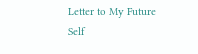Letter to My Future Self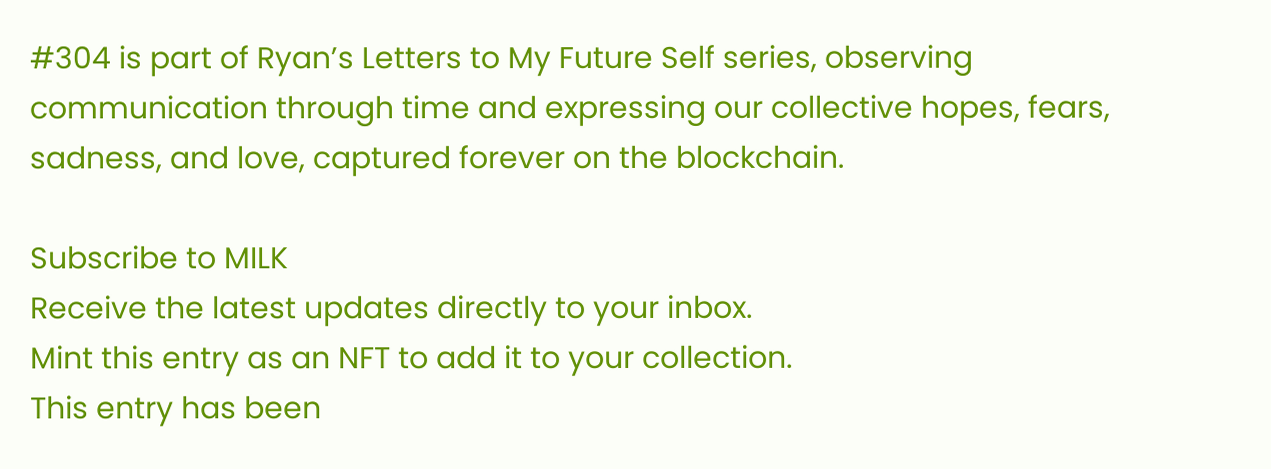#304 is part of Ryan’s Letters to My Future Self series, observing communication through time and expressing our collective hopes, fears, sadness, and love, captured forever on the blockchain.

Subscribe to MILK
Receive the latest updates directly to your inbox.
Mint this entry as an NFT to add it to your collection.
This entry has been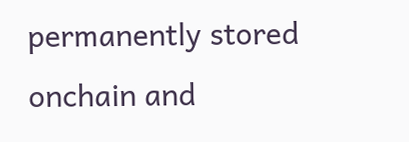permanently stored onchain and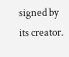signed by its creator.